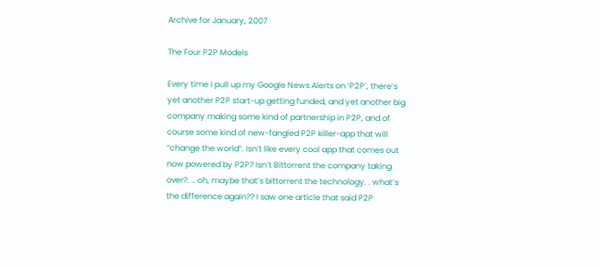Archive for January, 2007

The Four P2P Models

Every time I pull up my Google News Alerts on ‘P2P’, there’s yet another P2P start-up getting funded, and yet another big company making some kind of partnership in P2P, and of course some kind of new-fangled P2P killer-app that will “change the world”. Isn’t like every cool app that comes out now powered by P2P? Isn’t Bittorrent the company taking over?. .. oh, maybe that’s bittorrent the technology. . what’s the difference again?? I saw one article that said P2P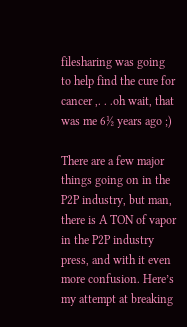filesharing was going to help find the cure for cancer ,. . .oh wait, that was me 6½ years ago ;)

There are a few major things going on in the P2P industry, but man, there is A TON of vapor in the P2P industry press, and with it even more confusion. Here’s my attempt at breaking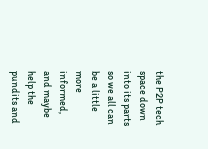the P2P tech space down into its parts so we all can be a little more informed, and maybe help the pundits and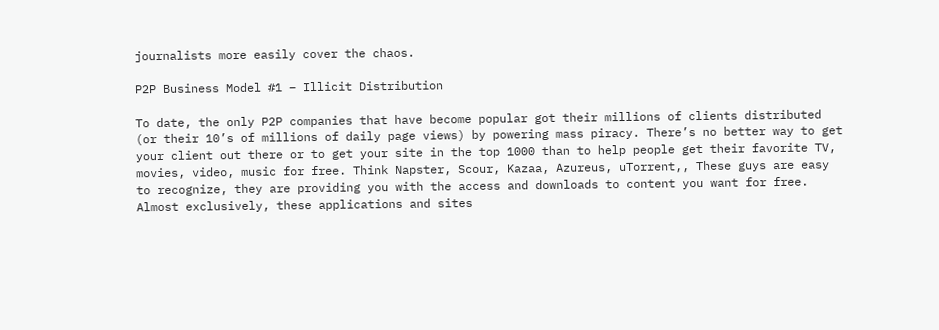journalists more easily cover the chaos.

P2P Business Model #1 – Illicit Distribution

To date, the only P2P companies that have become popular got their millions of clients distributed (or their 10’s of millions of daily page views) by powering mass piracy. There’s no better way to get your client out there or to get your site in the top 1000 than to help people get their favorite TV, movies, video, music for free. Think Napster, Scour, Kazaa, Azureus, uTorrent,, These guys are easy to recognize, they are providing you with the access and downloads to content you want for free. Almost exclusively, these applications and sites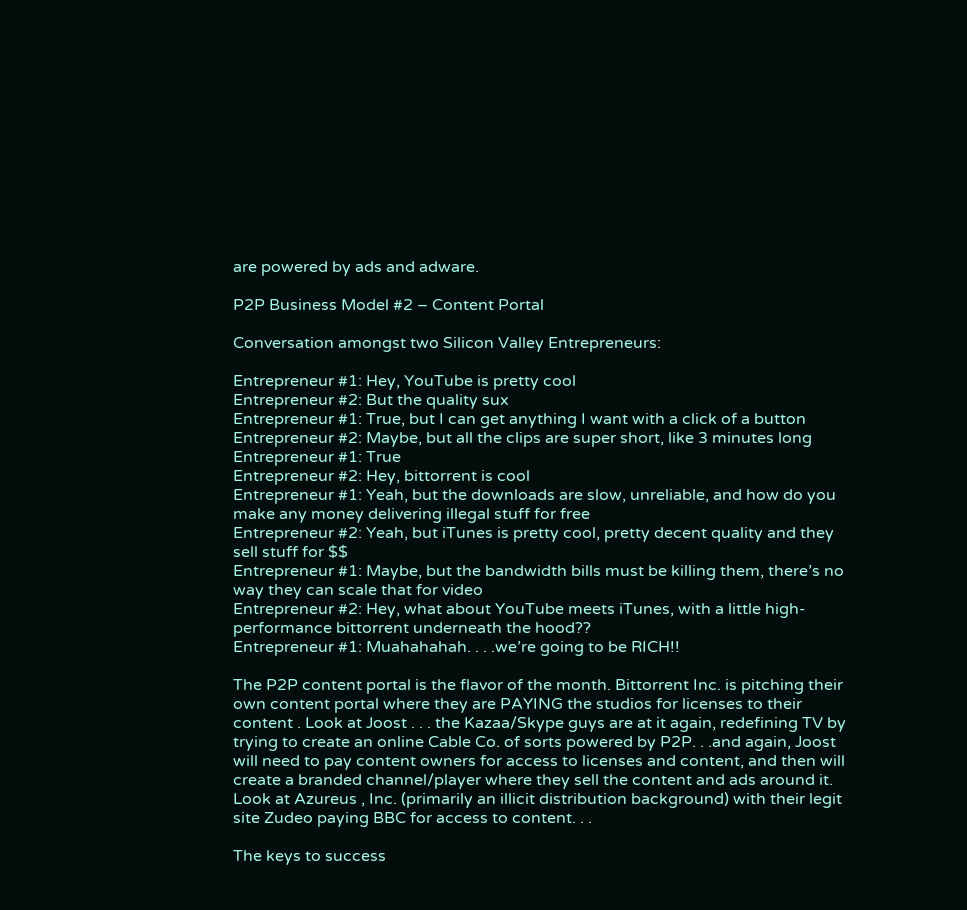are powered by ads and adware.

P2P Business Model #2 – Content Portal

Conversation amongst two Silicon Valley Entrepreneurs:

Entrepreneur #1: Hey, YouTube is pretty cool
Entrepreneur #2: But the quality sux
Entrepreneur #1: True, but I can get anything I want with a click of a button
Entrepreneur #2: Maybe, but all the clips are super short, like 3 minutes long
Entrepreneur #1: True
Entrepreneur #2: Hey, bittorrent is cool
Entrepreneur #1: Yeah, but the downloads are slow, unreliable, and how do you make any money delivering illegal stuff for free
Entrepreneur #2: Yeah, but iTunes is pretty cool, pretty decent quality and they sell stuff for $$
Entrepreneur #1: Maybe, but the bandwidth bills must be killing them, there’s no way they can scale that for video
Entrepreneur #2: Hey, what about YouTube meets iTunes, with a little high-performance bittorrent underneath the hood??
Entrepreneur #1: Muahahahah. . . .we’re going to be RICH!!

The P2P content portal is the flavor of the month. Bittorrent Inc. is pitching their own content portal where they are PAYING the studios for licenses to their content . Look at Joost . . . the Kazaa/Skype guys are at it again, redefining TV by trying to create an online Cable Co. of sorts powered by P2P. . .and again, Joost will need to pay content owners for access to licenses and content, and then will create a branded channel/player where they sell the content and ads around it. Look at Azureus , Inc. (primarily an illicit distribution background) with their legit site Zudeo paying BBC for access to content. . .

The keys to success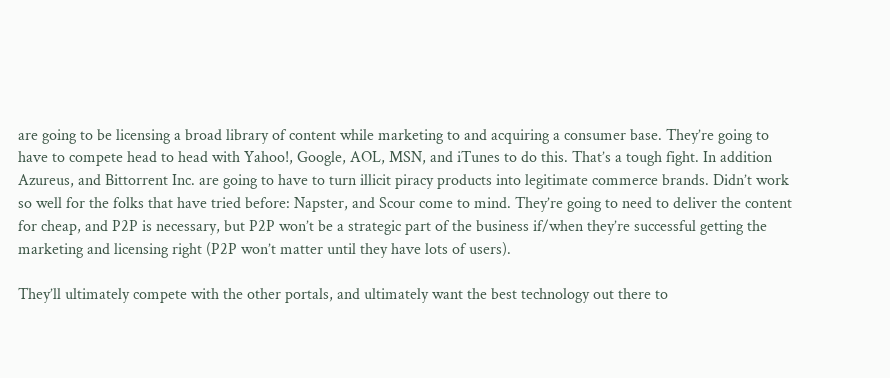are going to be licensing a broad library of content while marketing to and acquiring a consumer base. They’re going to have to compete head to head with Yahoo!, Google, AOL, MSN, and iTunes to do this. That’s a tough fight. In addition Azureus, and Bittorrent Inc. are going to have to turn illicit piracy products into legitimate commerce brands. Didn’t work so well for the folks that have tried before: Napster, and Scour come to mind. They’re going to need to deliver the content for cheap, and P2P is necessary, but P2P won’t be a strategic part of the business if/when they’re successful getting the marketing and licensing right (P2P won’t matter until they have lots of users).

They’ll ultimately compete with the other portals, and ultimately want the best technology out there to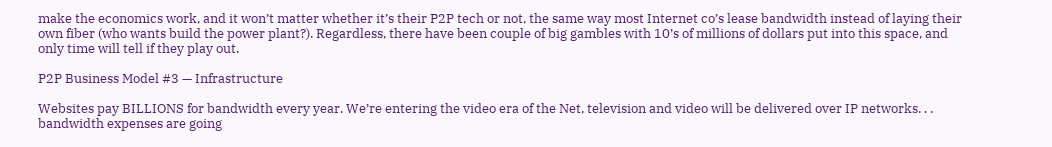make the economics work, and it won’t matter whether it’s their P2P tech or not, the same way most Internet co’s lease bandwidth instead of laying their own fiber (who wants build the power plant?). Regardless, there have been couple of big gambles with 10’s of millions of dollars put into this space, and only time will tell if they play out.

P2P Business Model #3 — Infrastructure

Websites pay BILLIONS for bandwidth every year. We’re entering the video era of the Net, television and video will be delivered over IP networks. . . bandwidth expenses are going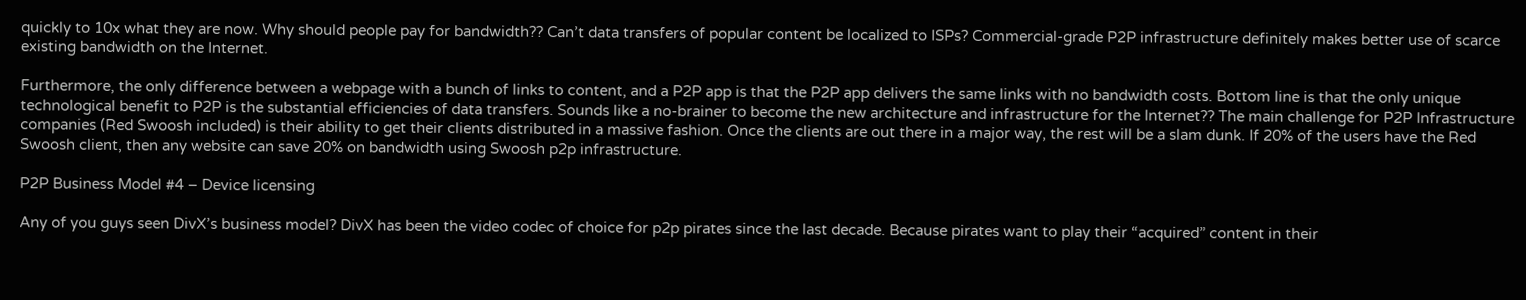quickly to 10x what they are now. Why should people pay for bandwidth?? Can’t data transfers of popular content be localized to ISPs? Commercial-grade P2P infrastructure definitely makes better use of scarce existing bandwidth on the Internet.

Furthermore, the only difference between a webpage with a bunch of links to content, and a P2P app is that the P2P app delivers the same links with no bandwidth costs. Bottom line is that the only unique technological benefit to P2P is the substantial efficiencies of data transfers. Sounds like a no-brainer to become the new architecture and infrastructure for the Internet?? The main challenge for P2P Infrastructure companies (Red Swoosh included) is their ability to get their clients distributed in a massive fashion. Once the clients are out there in a major way, the rest will be a slam dunk. If 20% of the users have the Red Swoosh client, then any website can save 20% on bandwidth using Swoosh p2p infrastructure.

P2P Business Model #4 – Device licensing

Any of you guys seen DivX’s business model? DivX has been the video codec of choice for p2p pirates since the last decade. Because pirates want to play their “acquired” content in their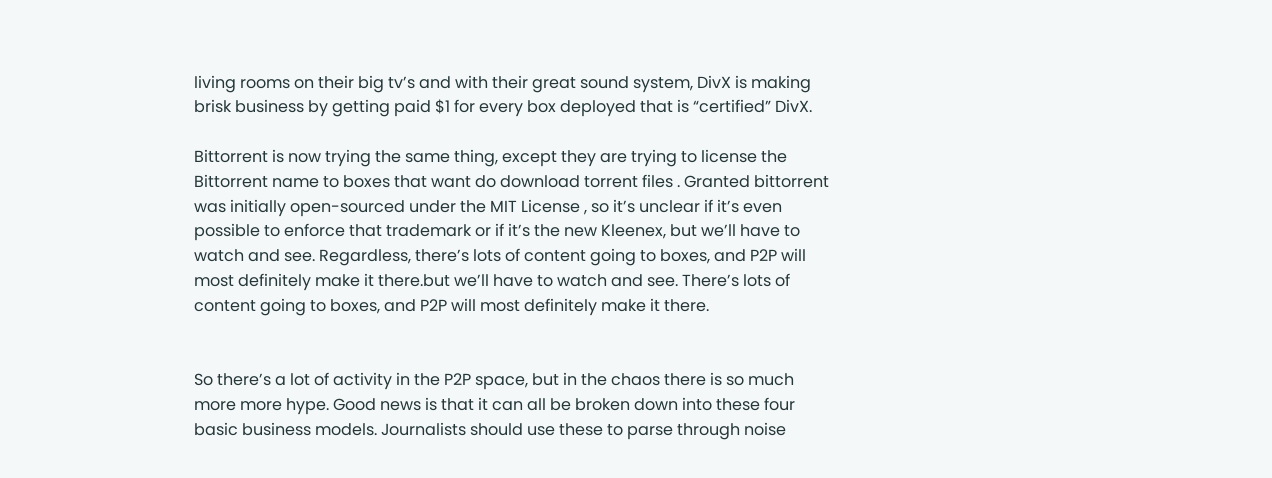living rooms on their big tv’s and with their great sound system, DivX is making brisk business by getting paid $1 for every box deployed that is “certified” DivX.

Bittorrent is now trying the same thing, except they are trying to license the Bittorrent name to boxes that want do download torrent files . Granted bittorrent was initially open-sourced under the MIT License , so it’s unclear if it’s even possible to enforce that trademark or if it’s the new Kleenex, but we’ll have to watch and see. Regardless, there’s lots of content going to boxes, and P2P will most definitely make it there.but we’ll have to watch and see. There’s lots of content going to boxes, and P2P will most definitely make it there.


So there’s a lot of activity in the P2P space, but in the chaos there is so much more more hype. Good news is that it can all be broken down into these four basic business models. Journalists should use these to parse through noise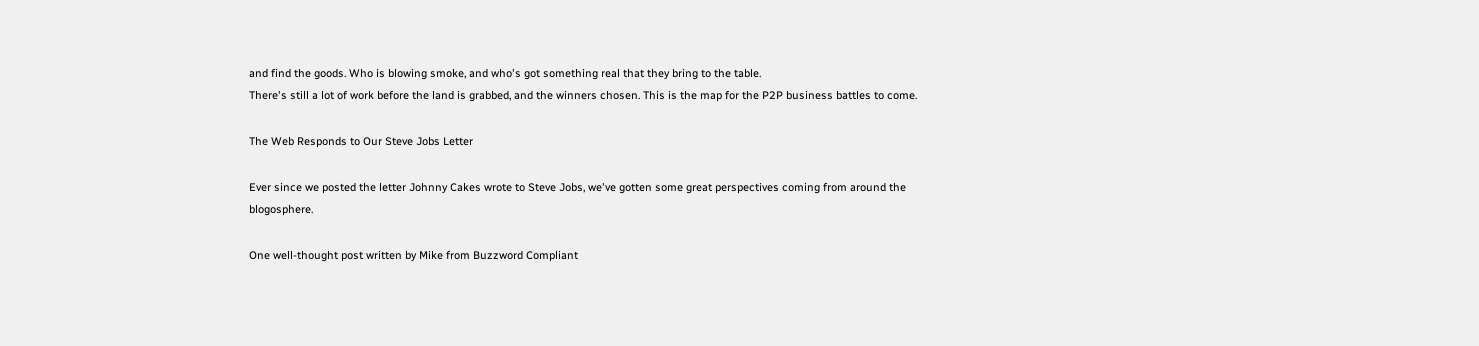and find the goods. Who is blowing smoke, and who's got something real that they bring to the table.
There's still a lot of work before the land is grabbed, and the winners chosen. This is the map for the P2P business battles to come.

The Web Responds to Our Steve Jobs Letter

Ever since we posted the letter Johnny Cakes wrote to Steve Jobs, we've gotten some great perspectives coming from around the blogosphere.

One well-thought post written by Mike from Buzzword Compliant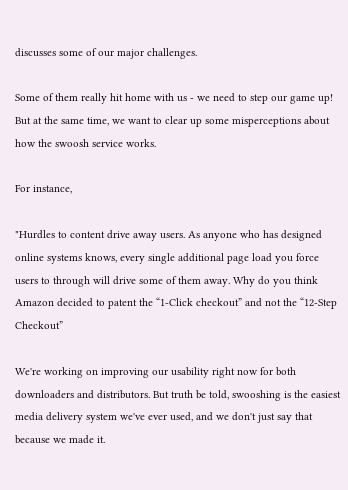discusses some of our major challenges.

Some of them really hit home with us - we need to step our game up! But at the same time, we want to clear up some misperceptions about how the swoosh service works.

For instance,

"Hurdles to content drive away users. As anyone who has designed online systems knows, every single additional page load you force users to through will drive some of them away. Why do you think Amazon decided to patent the “1-Click checkout” and not the “12-Step Checkout”

We're working on improving our usability right now for both downloaders and distributors. But truth be told, swooshing is the easiest media delivery system we've ever used, and we don't just say that because we made it.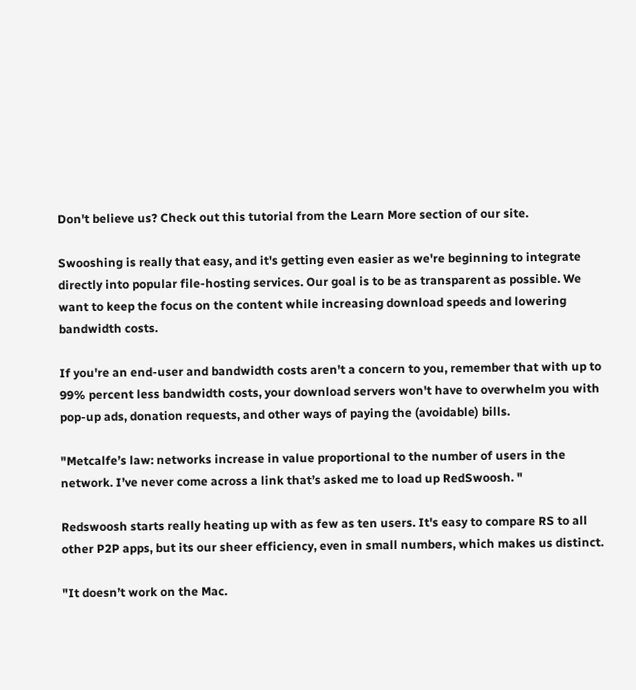Don't believe us? Check out this tutorial from the Learn More section of our site.

Swooshing is really that easy, and it's getting even easier as we're beginning to integrate directly into popular file-hosting services. Our goal is to be as transparent as possible. We want to keep the focus on the content while increasing download speeds and lowering bandwidth costs.

If you're an end-user and bandwidth costs aren't a concern to you, remember that with up to 99% percent less bandwidth costs, your download servers won't have to overwhelm you with pop-up ads, donation requests, and other ways of paying the (avoidable) bills.

"Metcalfe’s law: networks increase in value proportional to the number of users in the network. I’ve never come across a link that’s asked me to load up RedSwoosh. "

Redswoosh starts really heating up with as few as ten users. It's easy to compare RS to all other P2P apps, but its our sheer efficiency, even in small numbers, which makes us distinct.

"It doesn’t work on the Mac.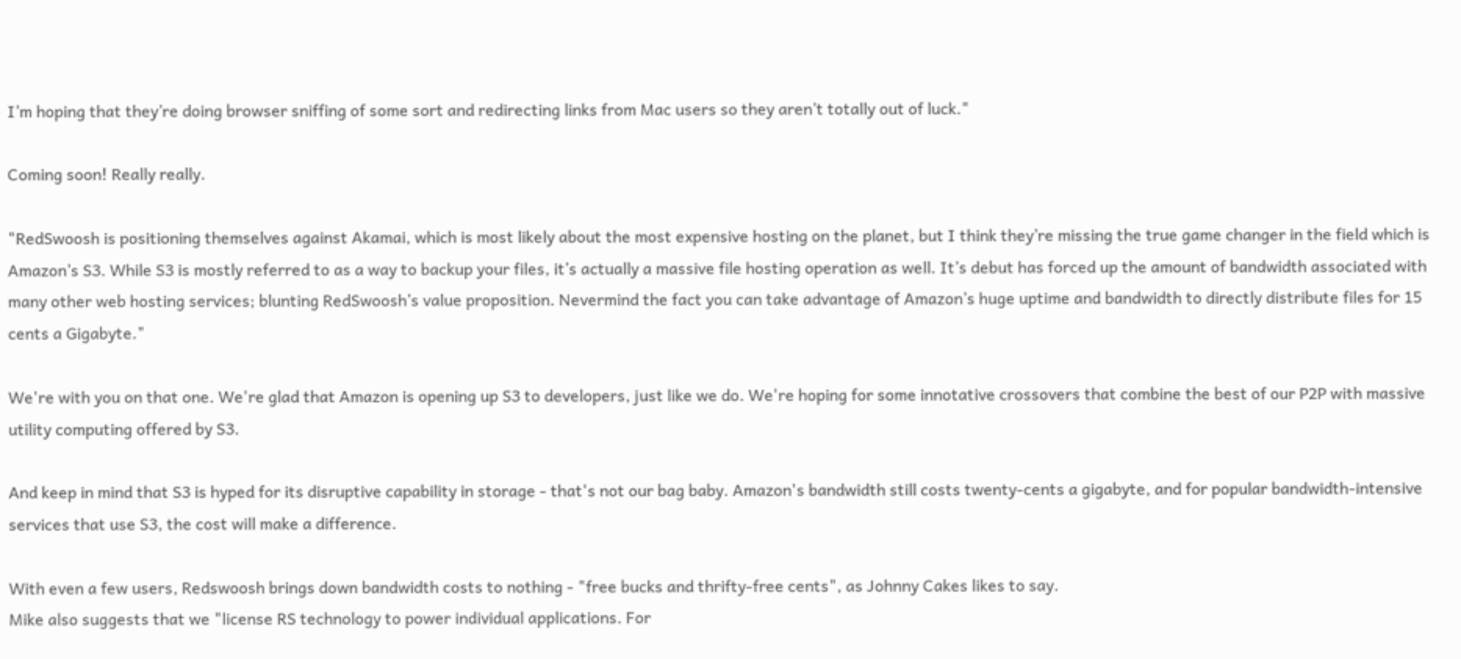I’m hoping that they’re doing browser sniffing of some sort and redirecting links from Mac users so they aren’t totally out of luck."

Coming soon! Really really.

"RedSwoosh is positioning themselves against Akamai, which is most likely about the most expensive hosting on the planet, but I think they’re missing the true game changer in the field which is Amazon’s S3. While S3 is mostly referred to as a way to backup your files, it’s actually a massive file hosting operation as well. It’s debut has forced up the amount of bandwidth associated with many other web hosting services; blunting RedSwoosh’s value proposition. Nevermind the fact you can take advantage of Amazon’s huge uptime and bandwidth to directly distribute files for 15 cents a Gigabyte."

We're with you on that one. We're glad that Amazon is opening up S3 to developers, just like we do. We're hoping for some innotative crossovers that combine the best of our P2P with massive utility computing offered by S3.

And keep in mind that S3 is hyped for its disruptive capability in storage - that's not our bag baby. Amazon's bandwidth still costs twenty-cents a gigabyte, and for popular bandwidth-intensive services that use S3, the cost will make a difference.

With even a few users, Redswoosh brings down bandwidth costs to nothing - "free bucks and thrifty-free cents", as Johnny Cakes likes to say.
Mike also suggests that we "license RS technology to power individual applications. For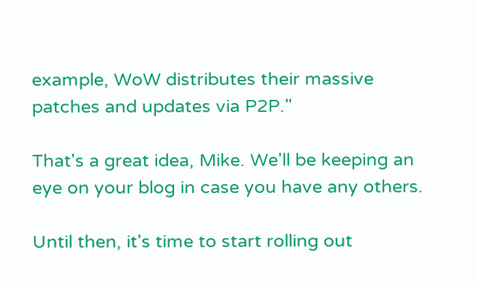example, WoW distributes their massive patches and updates via P2P."

That's a great idea, Mike. We'll be keeping an eye on your blog in case you have any others.

Until then, it's time to start rolling out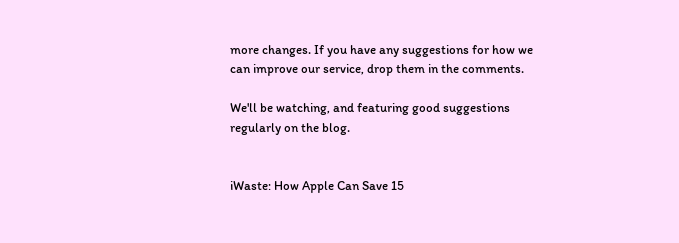more changes. If you have any suggestions for how we can improve our service, drop them in the comments.

We'll be watching, and featuring good suggestions regularly on the blog.


iWaste: How Apple Can Save 15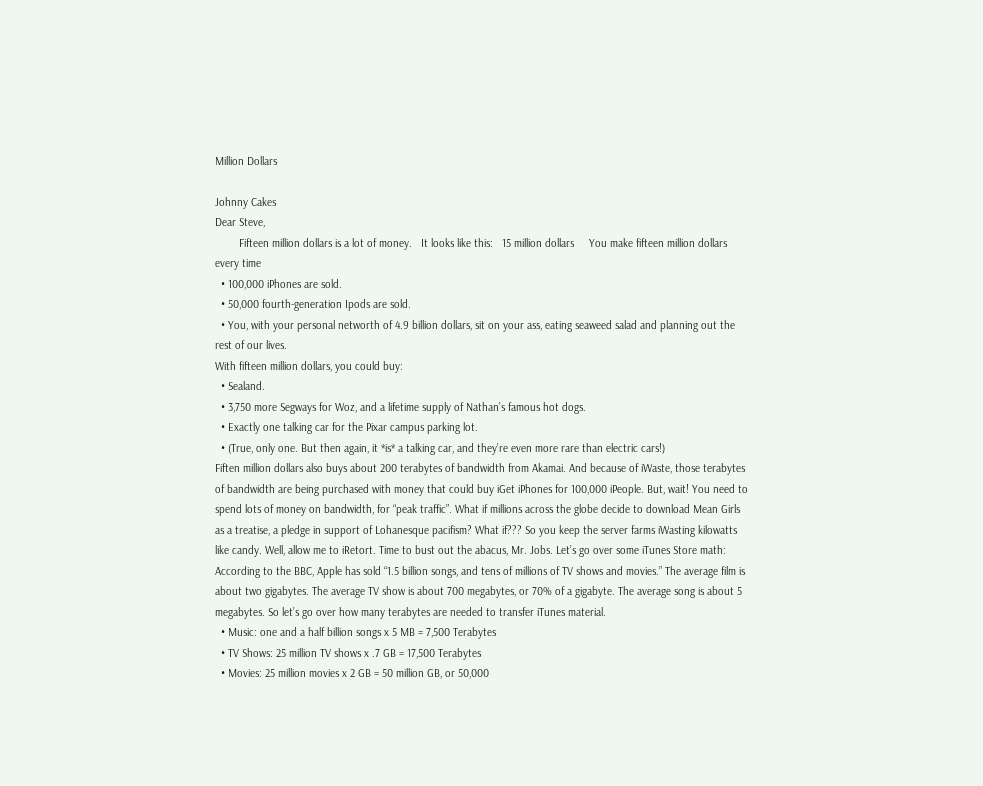Million Dollars

Johnny Cakes
Dear Steve,
        Fifteen million dollars is a lot of money.   It looks like this:   15 million dollars     You make fifteen million dollars every time
  • 100,000 iPhones are sold.
  • 50,000 fourth-generation Ipods are sold.
  • You, with your personal networth of 4.9 billion dollars, sit on your ass, eating seaweed salad and planning out the rest of our lives.
With fifteen million dollars, you could buy:
  • Sealand.
  • 3,750 more Segways for Woz, and a lifetime supply of Nathan’s famous hot dogs.
  • Exactly one talking car for the Pixar campus parking lot.
  • (True, only one. But then again, it *is* a talking car, and they’re even more rare than electric cars!)
Fiften million dollars also buys about 200 terabytes of bandwidth from Akamai. And because of iWaste, those terabytes of bandwidth are being purchased with money that could buy iGet iPhones for 100,000 iPeople. But, wait! You need to spend lots of money on bandwidth, for “peak traffic”. What if millions across the globe decide to download Mean Girls as a treatise, a pledge in support of Lohanesque pacifism? What if??? So you keep the server farms iWasting kilowatts like candy. Well, allow me to iRetort. Time to bust out the abacus, Mr. Jobs. Let’s go over some iTunes Store math: According to the BBC, Apple has sold “1.5 billion songs, and tens of millions of TV shows and movies.” The average film is about two gigabytes. The average TV show is about 700 megabytes, or 70% of a gigabyte. The average song is about 5 megabytes. So let’s go over how many terabytes are needed to transfer iTunes material.
  • Music: one and a half billion songs x 5 MB = 7,500 Terabytes
  • TV Shows: 25 million TV shows x .7 GB = 17,500 Terabytes
  • Movies: 25 million movies x 2 GB = 50 million GB, or 50,000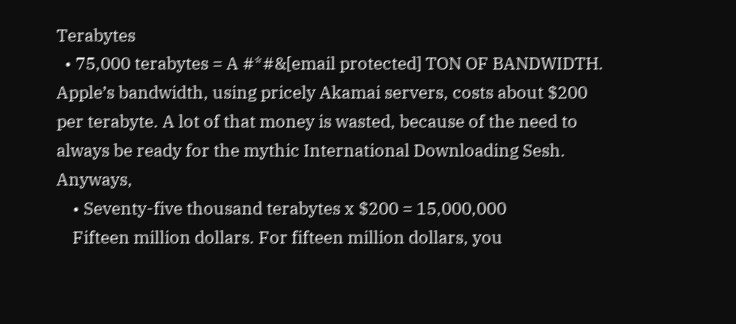Terabytes
  • 75,000 terabytes = A #*#&[email protected] TON OF BANDWIDTH. Apple’s bandwidth, using pricely Akamai servers, costs about $200 per terabyte. A lot of that money is wasted, because of the need to always be ready for the mythic International Downloading Sesh. Anyways,
    • Seventy-five thousand terabytes x $200 = 15,000,000
    Fifteen million dollars. For fifteen million dollars, you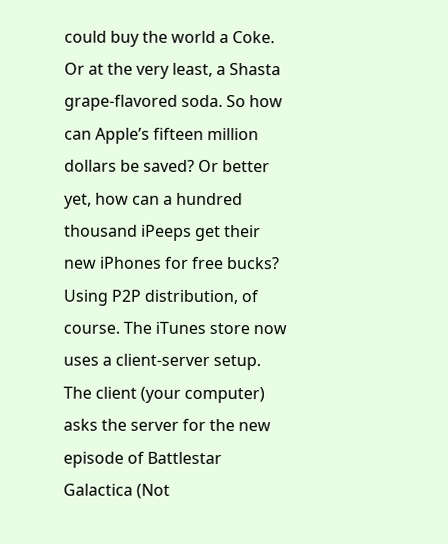could buy the world a Coke. Or at the very least, a Shasta grape-flavored soda. So how can Apple’s fifteen million dollars be saved? Or better yet, how can a hundred thousand iPeeps get their new iPhones for free bucks? Using P2P distribution, of course. The iTunes store now uses a client-server setup. The client (your computer) asks the server for the new episode of Battlestar Galactica (Not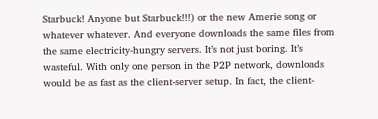Starbuck! Anyone but Starbuck!!!) or the new Amerie song or whatever whatever. And everyone downloads the same files from the same electricity-hungry servers. It’s not just boring. It’s wasteful. With only one person in the P2P network, downloads would be as fast as the client-server setup. In fact, the client-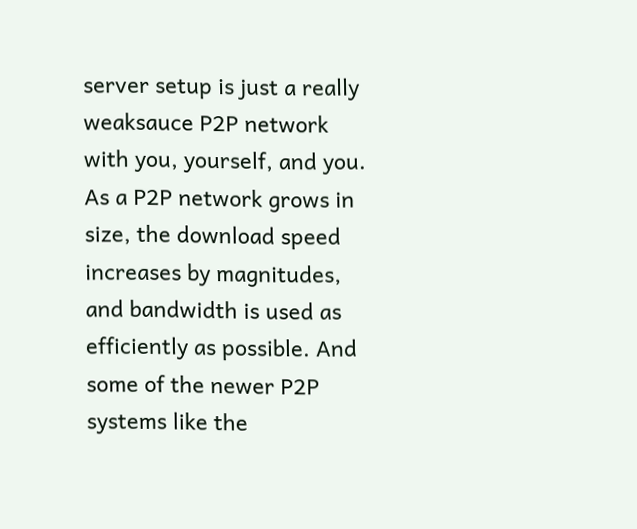server setup is just a really weaksauce P2P network with you, yourself, and you. As a P2P network grows in size, the download speed increases by magnitudes, and bandwidth is used as efficiently as possible. And some of the newer P2P systems like the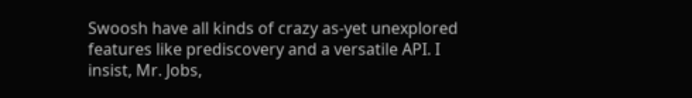Swoosh have all kinds of crazy as-yet unexplored features like prediscovery and a versatile API. I insist, Mr. Jobs,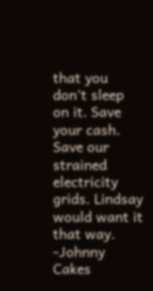that you don’t sleep on it. Save your cash. Save our strained electricity grids. Lindsay would want it that way. -Johnny Cakes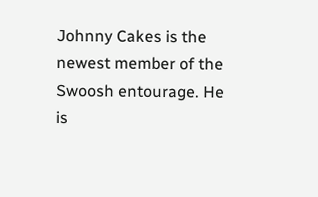Johnny Cakes is the newest member of the Swoosh entourage. He is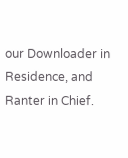our Downloader in Residence, and Ranter in Chief.